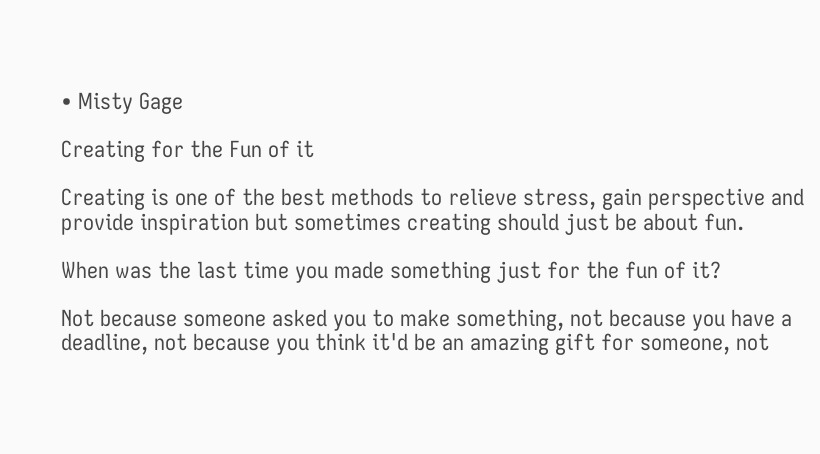• Misty Gage

Creating for the Fun of it

Creating is one of the best methods to relieve stress, gain perspective and provide inspiration but sometimes creating should just be about fun.

When was the last time you made something just for the fun of it?

Not because someone asked you to make something, not because you have a deadline, not because you think it'd be an amazing gift for someone, not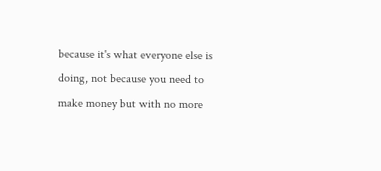because it's what everyone else is doing, not because you need to make money but with no more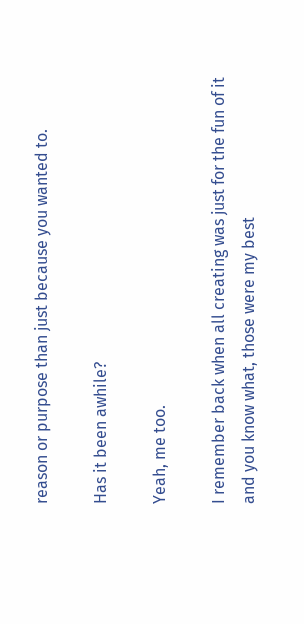reason or purpose than just because you wanted to.

Has it been awhile?

Yeah, me too.

I remember back when all creating was just for the fun of it and you know what, those were my best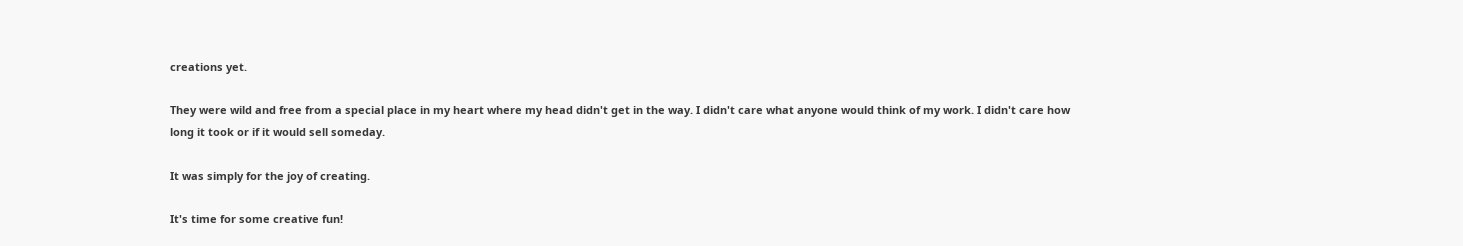creations yet.

They were wild and free from a special place in my heart where my head didn't get in the way. I didn't care what anyone would think of my work. I didn't care how long it took or if it would sell someday.

It was simply for the joy of creating.

It's time for some creative fun!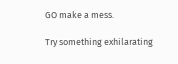GO make a mess.

Try something exhilarating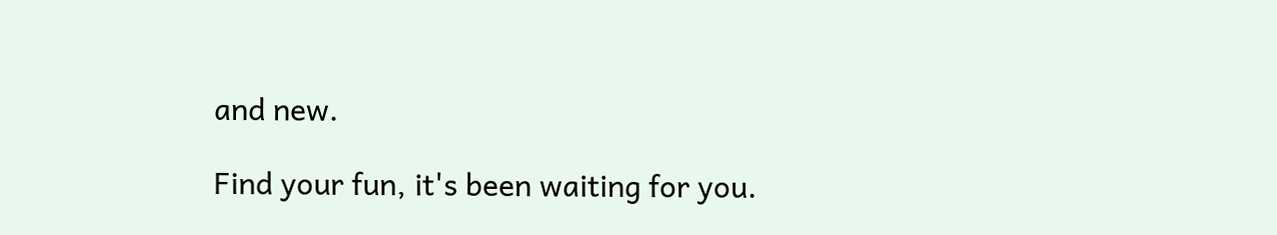and new.

Find your fun, it's been waiting for you.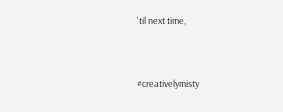'til next time,


#creativelymisty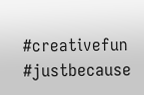#creativefun #justbecause